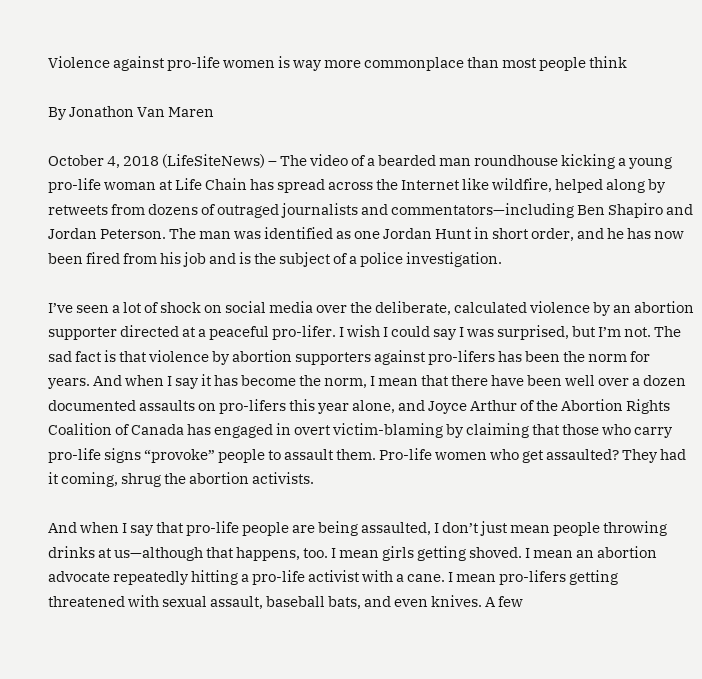Violence against pro-life women is way more commonplace than most people think

By Jonathon Van Maren

October 4, 2018 (LifeSiteNews) – The video of a bearded man roundhouse kicking a young pro-life woman at Life Chain has spread across the Internet like wildfire, helped along by retweets from dozens of outraged journalists and commentators—including Ben Shapiro and Jordan Peterson. The man was identified as one Jordan Hunt in short order, and he has now been fired from his job and is the subject of a police investigation.

I’ve seen a lot of shock on social media over the deliberate, calculated violence by an abortion supporter directed at a peaceful pro-lifer. I wish I could say I was surprised, but I’m not. The sad fact is that violence by abortion supporters against pro-lifers has been the norm for years. And when I say it has become the norm, I mean that there have been well over a dozen documented assaults on pro-lifers this year alone, and Joyce Arthur of the Abortion Rights Coalition of Canada has engaged in overt victim-blaming by claiming that those who carry pro-life signs “provoke” people to assault them. Pro-life women who get assaulted? They had it coming, shrug the abortion activists.

And when I say that pro-life people are being assaulted, I don’t just mean people throwing drinks at us—although that happens, too. I mean girls getting shoved. I mean an abortion advocate repeatedly hitting a pro-life activist with a cane. I mean pro-lifers getting threatened with sexual assault, baseball bats, and even knives. A few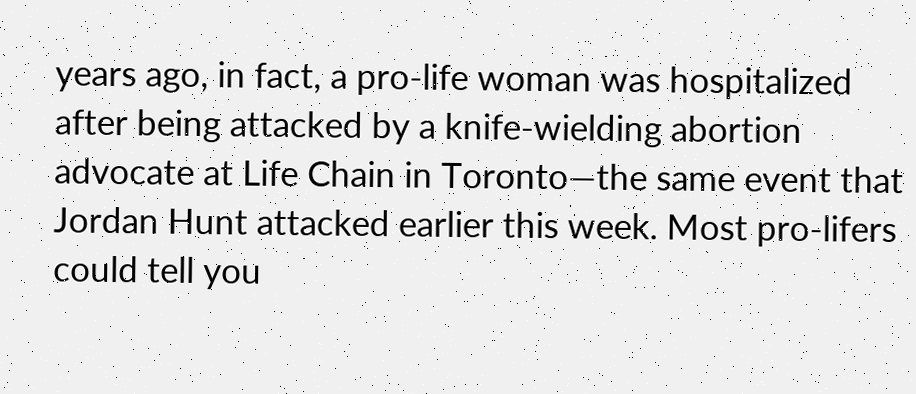years ago, in fact, a pro-life woman was hospitalized after being attacked by a knife-wielding abortion advocate at Life Chain in Toronto—the same event that Jordan Hunt attacked earlier this week. Most pro-lifers could tell you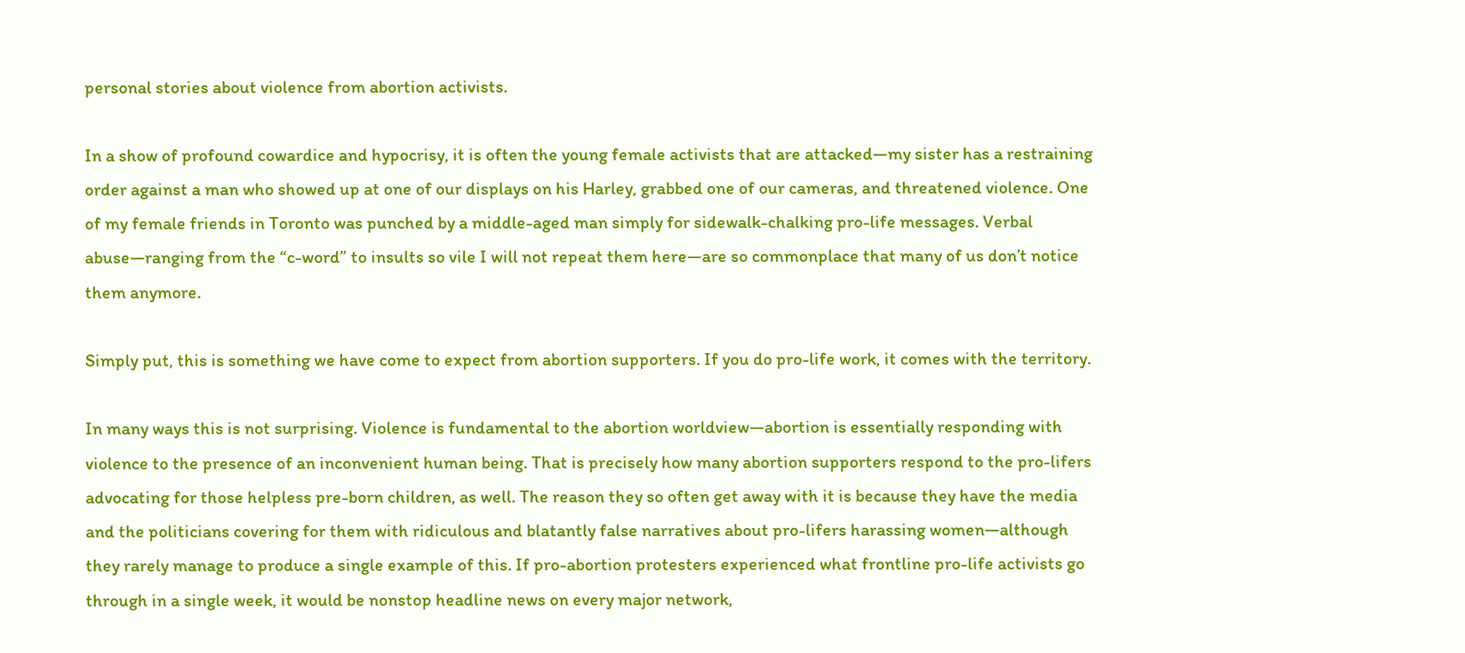personal stories about violence from abortion activists.

In a show of profound cowardice and hypocrisy, it is often the young female activists that are attacked—my sister has a restraining order against a man who showed up at one of our displays on his Harley, grabbed one of our cameras, and threatened violence. One of my female friends in Toronto was punched by a middle-aged man simply for sidewalk-chalking pro-life messages. Verbal abuse—ranging from the “c-word” to insults so vile I will not repeat them here—are so commonplace that many of us don’t notice them anymore.

Simply put, this is something we have come to expect from abortion supporters. If you do pro-life work, it comes with the territory.

In many ways this is not surprising. Violence is fundamental to the abortion worldview—abortion is essentially responding with violence to the presence of an inconvenient human being. That is precisely how many abortion supporters respond to the pro-lifers advocating for those helpless pre-born children, as well. The reason they so often get away with it is because they have the media and the politicians covering for them with ridiculous and blatantly false narratives about pro-lifers harassing women—although they rarely manage to produce a single example of this. If pro-abortion protesters experienced what frontline pro-life activists go through in a single week, it would be nonstop headline news on every major network,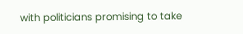with politicians promising to take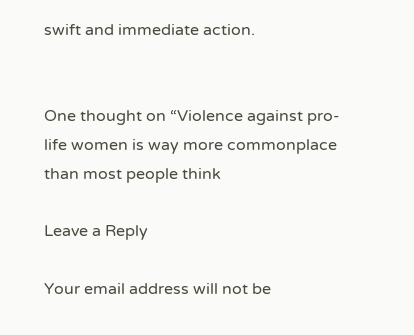swift and immediate action.


One thought on “Violence against pro-life women is way more commonplace than most people think

Leave a Reply

Your email address will not be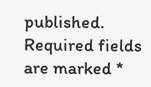published. Required fields are marked *